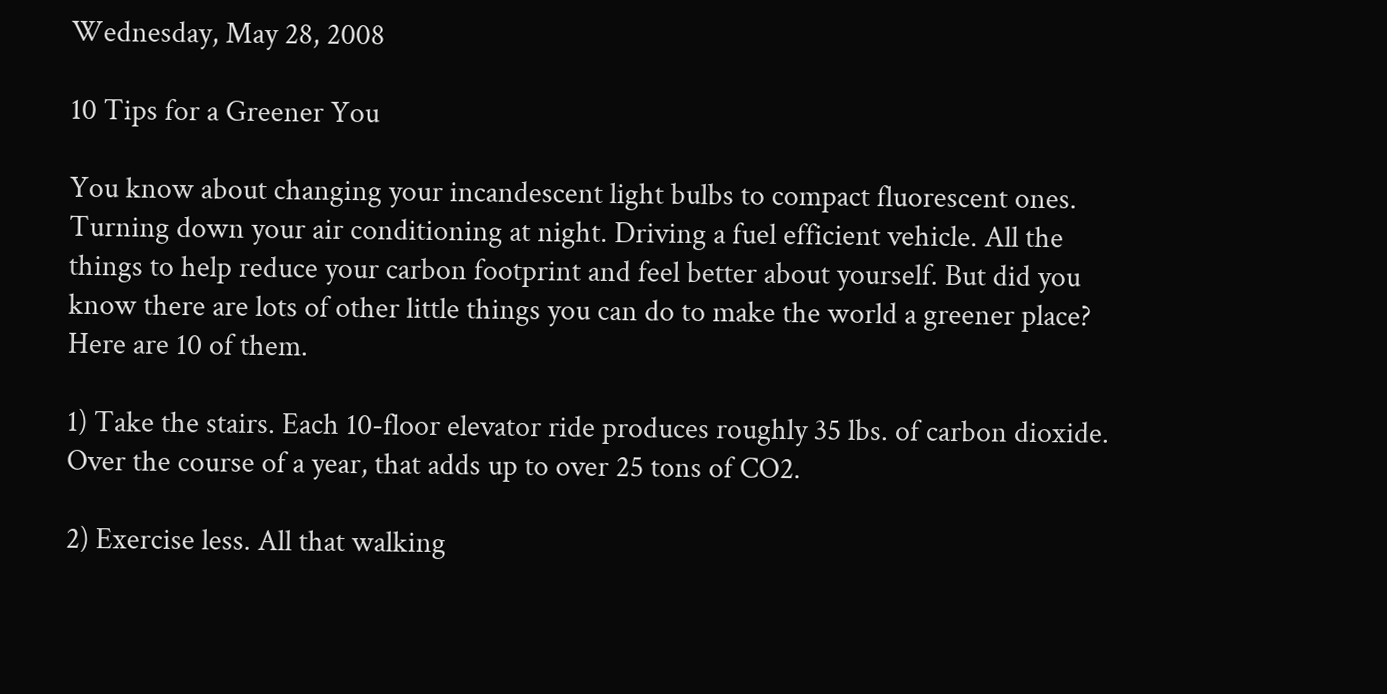Wednesday, May 28, 2008

10 Tips for a Greener You

You know about changing your incandescent light bulbs to compact fluorescent ones. Turning down your air conditioning at night. Driving a fuel efficient vehicle. All the things to help reduce your carbon footprint and feel better about yourself. But did you know there are lots of other little things you can do to make the world a greener place? Here are 10 of them.

1) Take the stairs. Each 10-floor elevator ride produces roughly 35 lbs. of carbon dioxide. Over the course of a year, that adds up to over 25 tons of CO2.

2) Exercise less. All that walking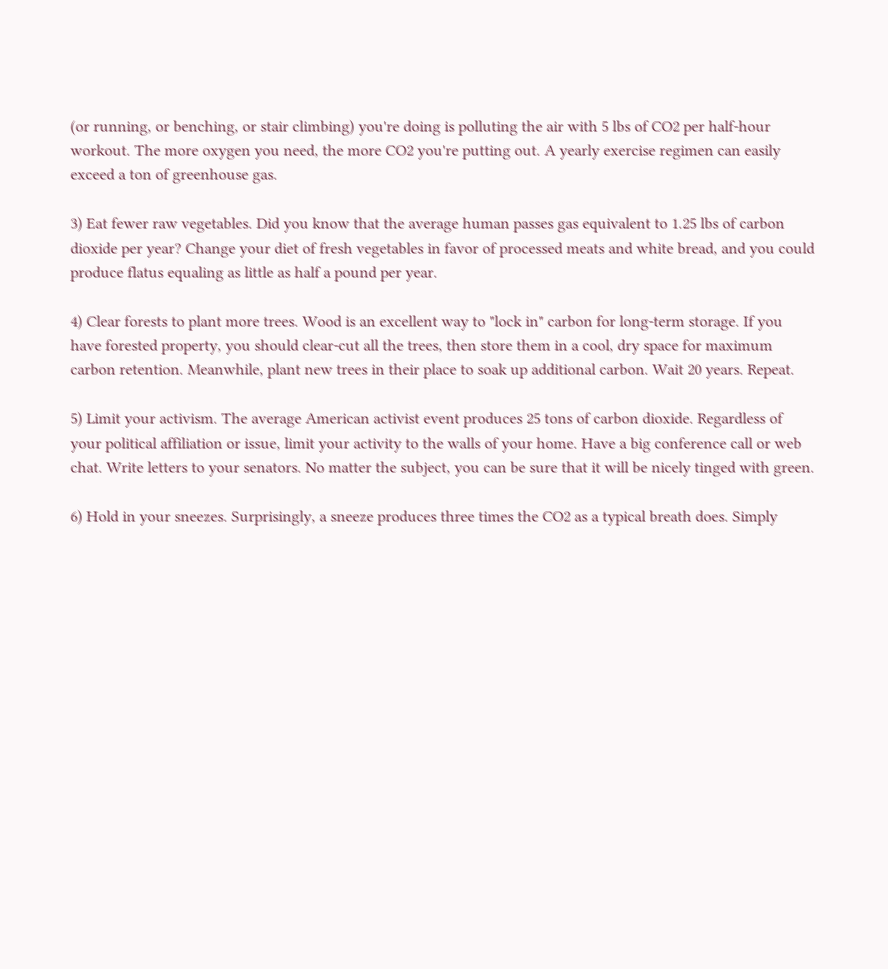(or running, or benching, or stair climbing) you're doing is polluting the air with 5 lbs of CO2 per half-hour workout. The more oxygen you need, the more CO2 you're putting out. A yearly exercise regimen can easily exceed a ton of greenhouse gas.

3) Eat fewer raw vegetables. Did you know that the average human passes gas equivalent to 1.25 lbs of carbon dioxide per year? Change your diet of fresh vegetables in favor of processed meats and white bread, and you could produce flatus equaling as little as half a pound per year.

4) Clear forests to plant more trees. Wood is an excellent way to "lock in" carbon for long-term storage. If you have forested property, you should clear-cut all the trees, then store them in a cool, dry space for maximum carbon retention. Meanwhile, plant new trees in their place to soak up additional carbon. Wait 20 years. Repeat.

5) Limit your activism. The average American activist event produces 25 tons of carbon dioxide. Regardless of your political affiliation or issue, limit your activity to the walls of your home. Have a big conference call or web chat. Write letters to your senators. No matter the subject, you can be sure that it will be nicely tinged with green.

6) Hold in your sneezes. Surprisingly, a sneeze produces three times the CO2 as a typical breath does. Simply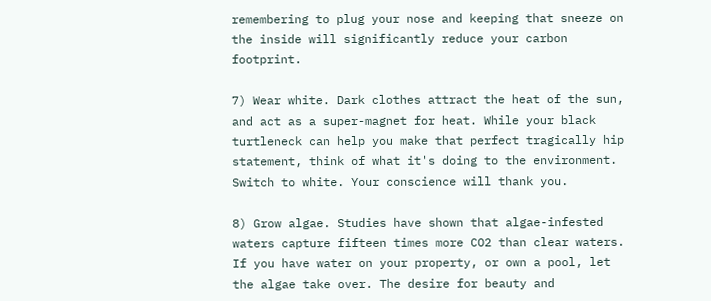remembering to plug your nose and keeping that sneeze on the inside will significantly reduce your carbon footprint.

7) Wear white. Dark clothes attract the heat of the sun, and act as a super-magnet for heat. While your black turtleneck can help you make that perfect tragically hip statement, think of what it's doing to the environment. Switch to white. Your conscience will thank you.

8) Grow algae. Studies have shown that algae-infested waters capture fifteen times more CO2 than clear waters. If you have water on your property, or own a pool, let the algae take over. The desire for beauty and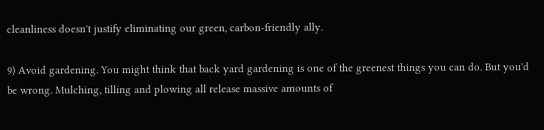cleanliness doesn't justify eliminating our green, carbon-friendly ally.

9) Avoid gardening. You might think that back yard gardening is one of the greenest things you can do. But you'd be wrong. Mulching, tilling and plowing all release massive amounts of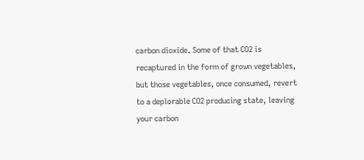carbon dioxide. Some of that CO2 is recaptured in the form of grown vegetables, but those vegetables, once consumed, revert to a deplorable CO2 producing state, leaving your carbon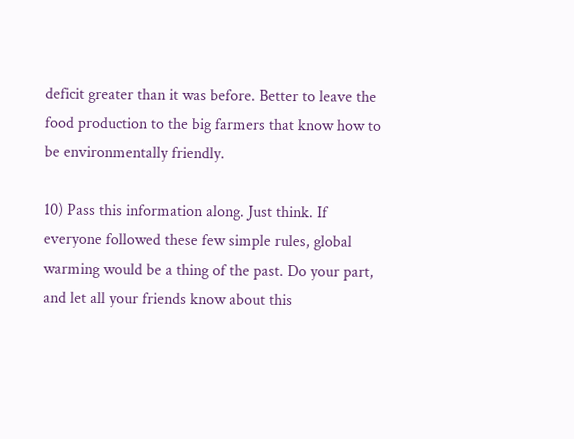deficit greater than it was before. Better to leave the food production to the big farmers that know how to be environmentally friendly.

10) Pass this information along. Just think. If everyone followed these few simple rules, global warming would be a thing of the past. Do your part, and let all your friends know about this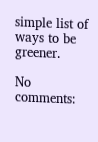simple list of ways to be greener.

No comments: